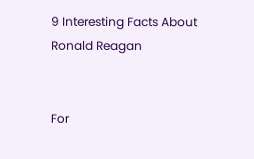9 Interesting Facts About Ronald Reagan


For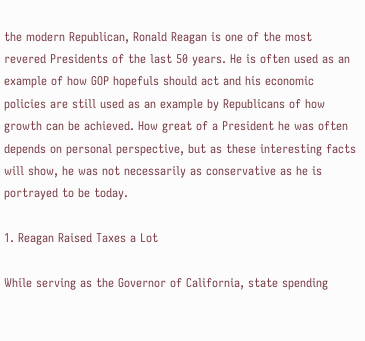the modern Republican, Ronald Reagan is one of the most revered Presidents of the last 50 years. He is often used as an example of how GOP hopefuls should act and his economic policies are still used as an example by Republicans of how growth can be achieved. How great of a President he was often depends on personal perspective, but as these interesting facts will show, he was not necessarily as conservative as he is portrayed to be today.

1. Reagan Raised Taxes a Lot

While serving as the Governor of California, state spending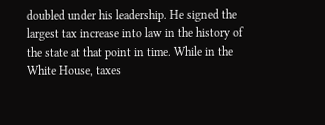doubled under his leadership. He signed the largest tax increase into law in the history of the state at that point in time. While in the White House, taxes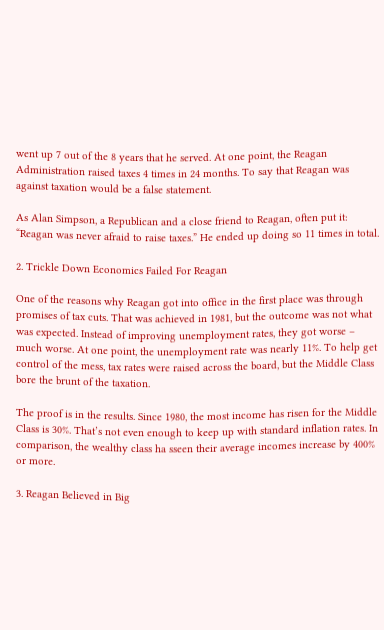went up 7 out of the 8 years that he served. At one point, the Reagan Administration raised taxes 4 times in 24 months. To say that Reagan was against taxation would be a false statement.

As Alan Simpson, a Republican and a close friend to Reagan, often put it: “Reagan was never afraid to raise taxes.” He ended up doing so 11 times in total.

2. Trickle Down Economics Failed For Reagan

One of the reasons why Reagan got into office in the first place was through promises of tax cuts. That was achieved in 1981, but the outcome was not what was expected. Instead of improving unemployment rates, they got worse – much worse. At one point, the unemployment rate was nearly 11%. To help get control of the mess, tax rates were raised across the board, but the Middle Class bore the brunt of the taxation.

The proof is in the results. Since 1980, the most income has risen for the Middle Class is 30%. That’s not even enough to keep up with standard inflation rates. In comparison, the wealthy class ha sseen their average incomes increase by 400% or more.

3. Reagan Believed in Big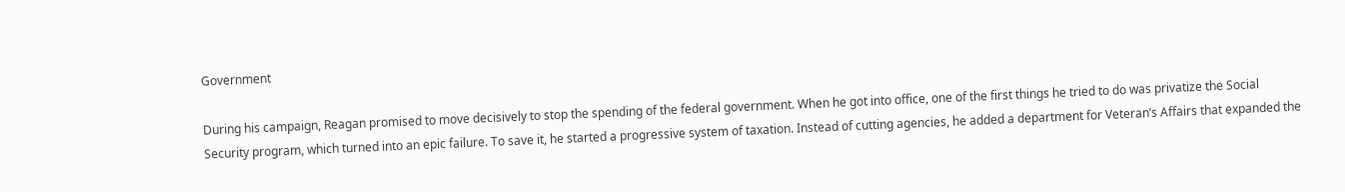Government

During his campaign, Reagan promised to move decisively to stop the spending of the federal government. When he got into office, one of the first things he tried to do was privatize the Social Security program, which turned into an epic failure. To save it, he started a progressive system of taxation. Instead of cutting agencies, he added a department for Veteran’s Affairs that expanded the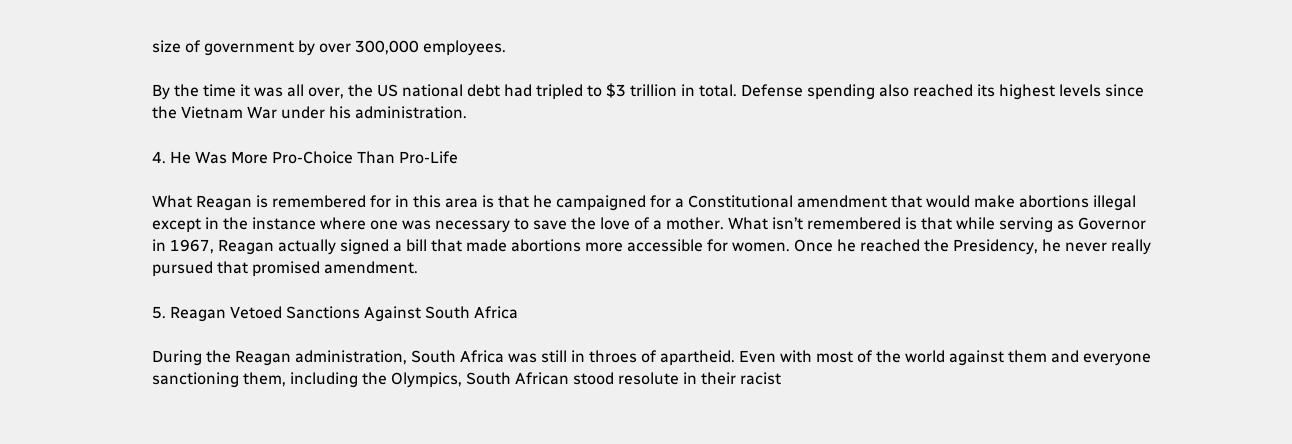size of government by over 300,000 employees.

By the time it was all over, the US national debt had tripled to $3 trillion in total. Defense spending also reached its highest levels since the Vietnam War under his administration.

4. He Was More Pro-Choice Than Pro-Life

What Reagan is remembered for in this area is that he campaigned for a Constitutional amendment that would make abortions illegal except in the instance where one was necessary to save the love of a mother. What isn’t remembered is that while serving as Governor in 1967, Reagan actually signed a bill that made abortions more accessible for women. Once he reached the Presidency, he never really pursued that promised amendment.

5. Reagan Vetoed Sanctions Against South Africa

During the Reagan administration, South Africa was still in throes of apartheid. Even with most of the world against them and everyone sanctioning them, including the Olympics, South African stood resolute in their racist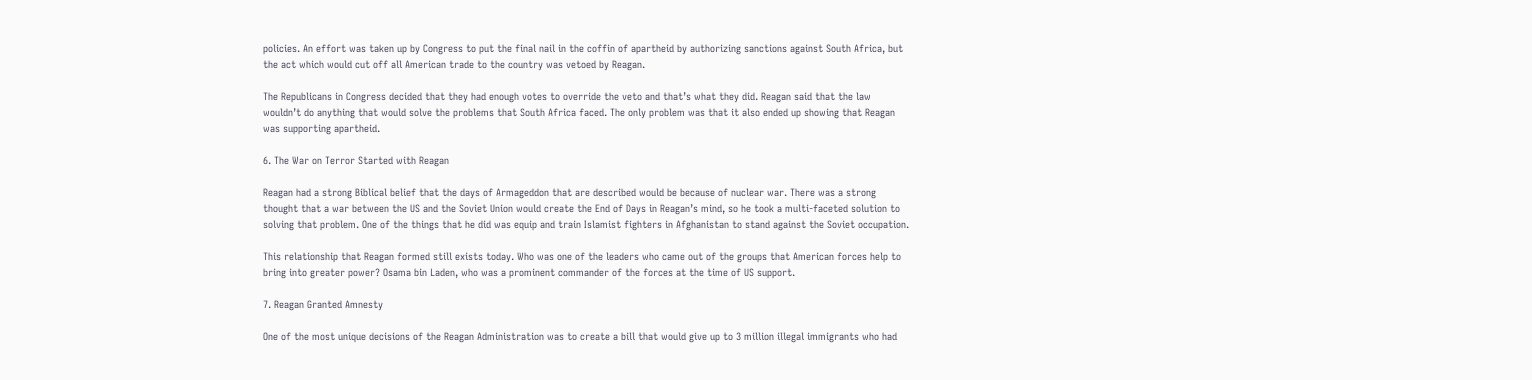policies. An effort was taken up by Congress to put the final nail in the coffin of apartheid by authorizing sanctions against South Africa, but the act which would cut off all American trade to the country was vetoed by Reagan.

The Republicans in Congress decided that they had enough votes to override the veto and that’s what they did. Reagan said that the law wouldn’t do anything that would solve the problems that South Africa faced. The only problem was that it also ended up showing that Reagan was supporting apartheid.

6. The War on Terror Started with Reagan

Reagan had a strong Biblical belief that the days of Armageddon that are described would be because of nuclear war. There was a strong thought that a war between the US and the Soviet Union would create the End of Days in Reagan’s mind, so he took a multi-faceted solution to solving that problem. One of the things that he did was equip and train Islamist fighters in Afghanistan to stand against the Soviet occupation.

This relationship that Reagan formed still exists today. Who was one of the leaders who came out of the groups that American forces help to bring into greater power? Osama bin Laden, who was a prominent commander of the forces at the time of US support.

7. Reagan Granted Amnesty

One of the most unique decisions of the Reagan Administration was to create a bill that would give up to 3 million illegal immigrants who had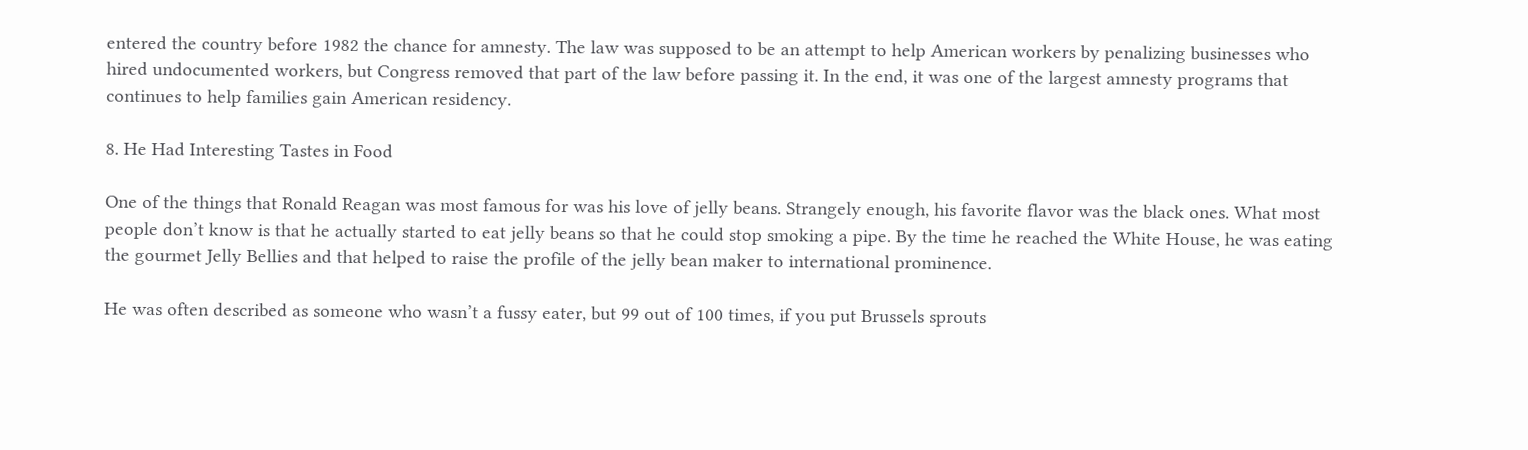entered the country before 1982 the chance for amnesty. The law was supposed to be an attempt to help American workers by penalizing businesses who hired undocumented workers, but Congress removed that part of the law before passing it. In the end, it was one of the largest amnesty programs that continues to help families gain American residency.

8. He Had Interesting Tastes in Food

One of the things that Ronald Reagan was most famous for was his love of jelly beans. Strangely enough, his favorite flavor was the black ones. What most people don’t know is that he actually started to eat jelly beans so that he could stop smoking a pipe. By the time he reached the White House, he was eating the gourmet Jelly Bellies and that helped to raise the profile of the jelly bean maker to international prominence.

He was often described as someone who wasn’t a fussy eater, but 99 out of 100 times, if you put Brussels sprouts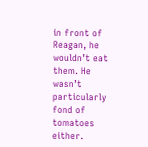in front of Reagan, he wouldn’t eat them. He wasn’t particularly fond of tomatoes either.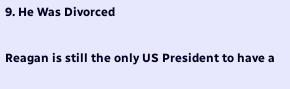9. He Was Divorced

Reagan is still the only US President to have a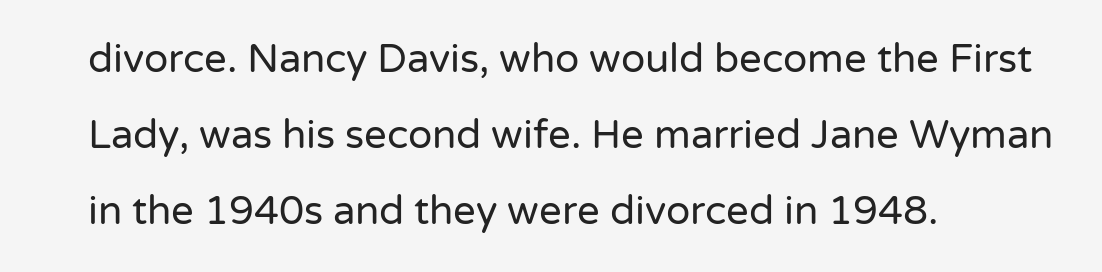divorce. Nancy Davis, who would become the First Lady, was his second wife. He married Jane Wyman in the 1940s and they were divorced in 1948.